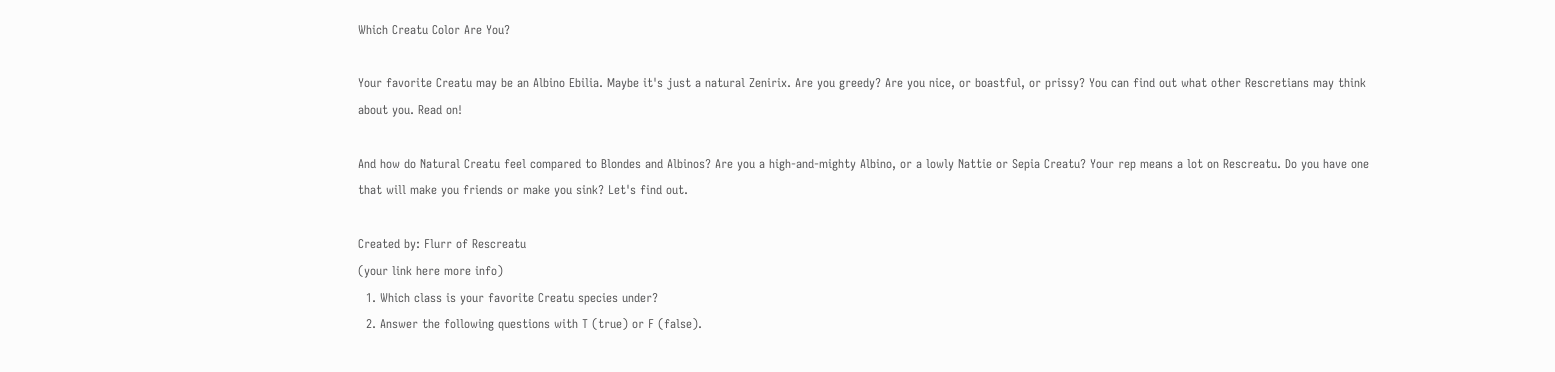Which Creatu Color Are You?

Your favorite Creatu may be an Albino Ebilia. Maybe it's just a natural Zenirix. Are you greedy? Are you nice, or boastful, or prissy? You can find out what other Rescretians may think about you. Read on!

And how do Natural Creatu feel compared to Blondes and Albinos? Are you a high-and-mighty Albino, or a lowly Nattie or Sepia Creatu? Your rep means a lot on Rescreatu. Do you have one that will make you friends or make you sink? Let's find out.

Created by: Flurr of Rescreatu
(your link here more info)
  1. Which class is your favorite Creatu species under?
  2. Answer the following questions with T (true) or F (false).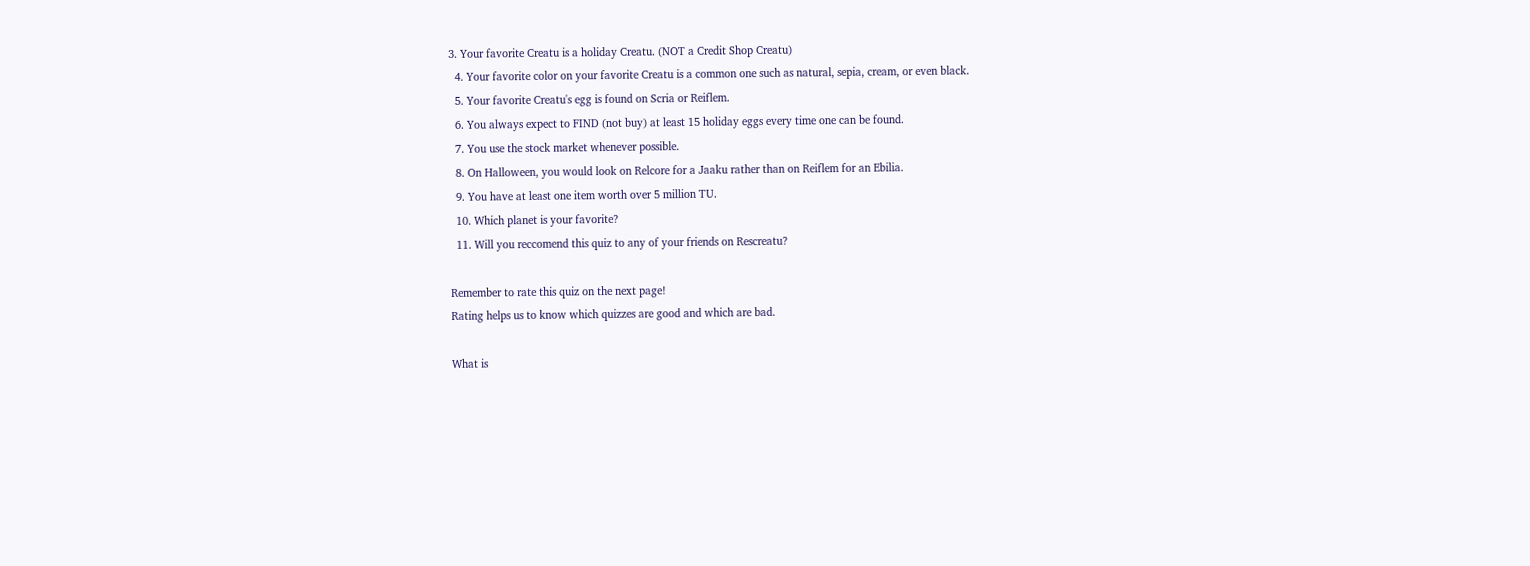3. Your favorite Creatu is a holiday Creatu. (NOT a Credit Shop Creatu)
  4. Your favorite color on your favorite Creatu is a common one such as natural, sepia, cream, or even black.
  5. Your favorite Creatu's egg is found on Scria or Reiflem.
  6. You always expect to FIND (not buy) at least 15 holiday eggs every time one can be found.
  7. You use the stock market whenever possible.
  8. On Halloween, you would look on Relcore for a Jaaku rather than on Reiflem for an Ebilia.
  9. You have at least one item worth over 5 million TU.
  10. Which planet is your favorite?
  11. Will you reccomend this quiz to any of your friends on Rescreatu?

Remember to rate this quiz on the next page!
Rating helps us to know which quizzes are good and which are bad.

What is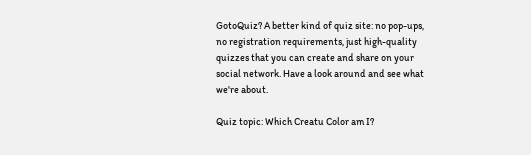GotoQuiz? A better kind of quiz site: no pop-ups, no registration requirements, just high-quality quizzes that you can create and share on your social network. Have a look around and see what we're about.

Quiz topic: Which Creatu Color am I?